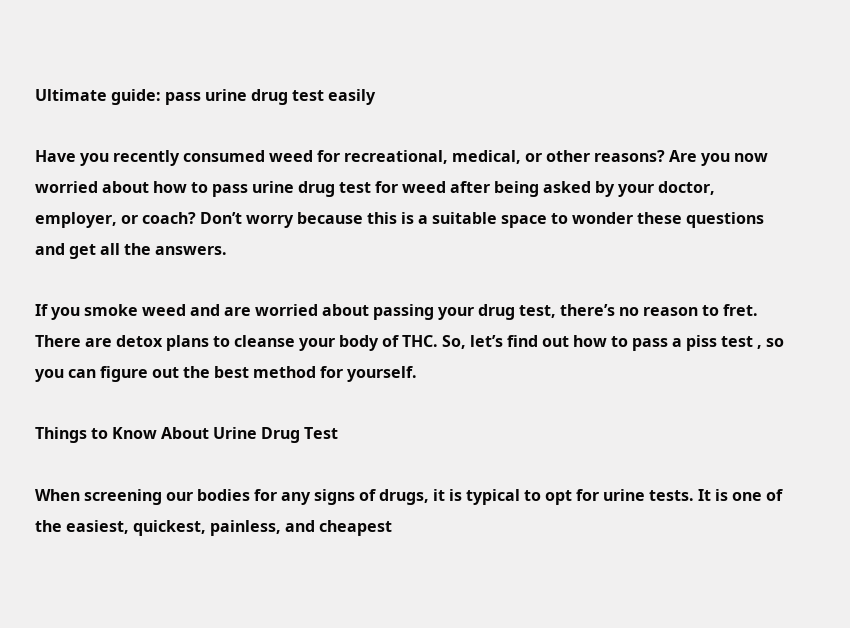Ultimate guide: pass urine drug test easily

Have you recently consumed weed for recreational, medical, or other reasons? Are you now worried about how to pass urine drug test for weed after being asked by your doctor, employer, or coach? Don’t worry because this is a suitable space to wonder these questions and get all the answers.

If you smoke weed and are worried about passing your drug test, there’s no reason to fret. There are detox plans to cleanse your body of THC. So, let’s find out how to pass a piss test , so you can figure out the best method for yourself.

Things to Know About Urine Drug Test

When screening our bodies for any signs of drugs, it is typical to opt for urine tests. It is one of the easiest, quickest, painless, and cheapest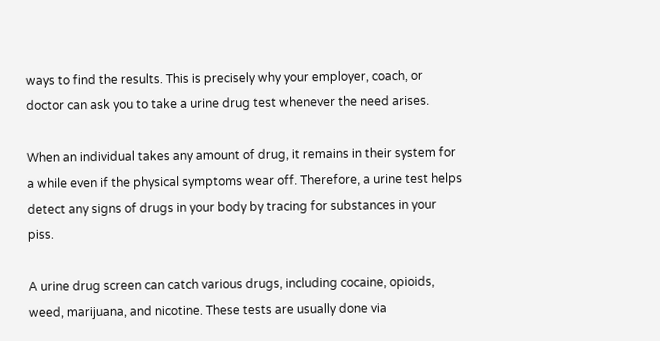ways to find the results. This is precisely why your employer, coach, or doctor can ask you to take a urine drug test whenever the need arises.

When an individual takes any amount of drug, it remains in their system for a while even if the physical symptoms wear off. Therefore, a urine test helps detect any signs of drugs in your body by tracing for substances in your piss.

A urine drug screen can catch various drugs, including cocaine, opioids, weed, marijuana, and nicotine. These tests are usually done via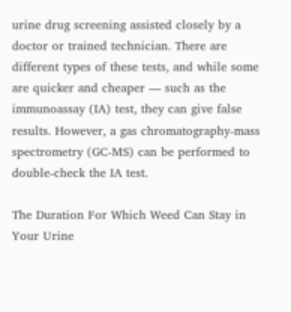urine drug screening assisted closely by a doctor or trained technician. There are different types of these tests, and while some are quicker and cheaper — such as the immunoassay (IA) test, they can give false results. However, a gas chromatography-mass spectrometry (GC-MS) can be performed to double-check the IA test.

The Duration For Which Weed Can Stay in Your Urine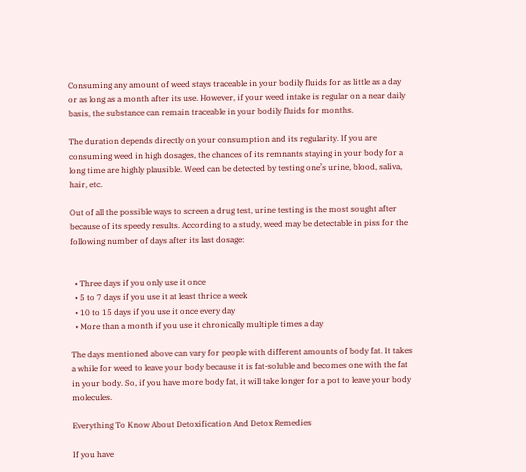Consuming any amount of weed stays traceable in your bodily fluids for as little as a day or as long as a month after its use. However, if your weed intake is regular on a near daily basis, the substance can remain traceable in your bodily fluids for months.

The duration depends directly on your consumption and its regularity. If you are consuming weed in high dosages, the chances of its remnants staying in your body for a long time are highly plausible. Weed can be detected by testing one’s urine, blood, saliva, hair, etc.

Out of all the possible ways to screen a drug test, urine testing is the most sought after because of its speedy results. According to a study, weed may be detectable in piss for the following number of days after its last dosage:


  • Three days if you only use it once
  • 5 to 7 days if you use it at least thrice a week
  • 10 to 15 days if you use it once every day
  • More than a month if you use it chronically multiple times a day

The days mentioned above can vary for people with different amounts of body fat. It takes a while for weed to leave your body because it is fat-soluble and becomes one with the fat in your body. So, if you have more body fat, it will take longer for a pot to leave your body molecules.

Everything To Know About Detoxification And Detox Remedies

If you have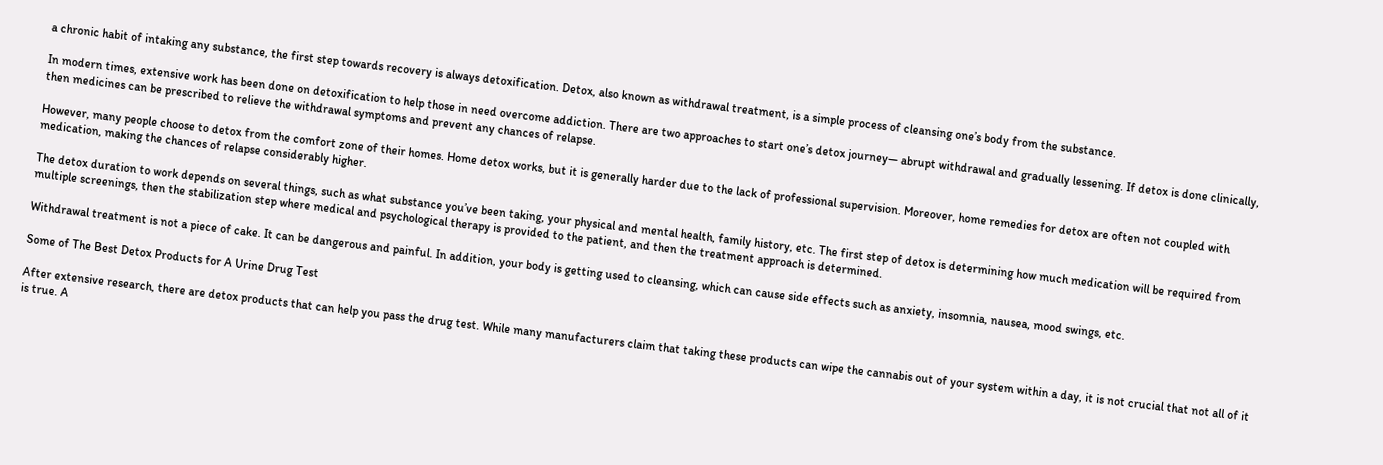a chronic habit of intaking any substance, the first step towards recovery is always detoxification. Detox, also known as withdrawal treatment, is a simple process of cleansing one’s body from the substance.

In modern times, extensive work has been done on detoxification to help those in need overcome addiction. There are two approaches to start one’s detox journey— abrupt withdrawal and gradually lessening. If detox is done clinically, then medicines can be prescribed to relieve the withdrawal symptoms and prevent any chances of relapse.

However, many people choose to detox from the comfort zone of their homes. Home detox works, but it is generally harder due to the lack of professional supervision. Moreover, home remedies for detox are often not coupled with medication, making the chances of relapse considerably higher.

The detox duration to work depends on several things, such as what substance you’ve been taking, your physical and mental health, family history, etc. The first step of detox is determining how much medication will be required from multiple screenings, then the stabilization step where medical and psychological therapy is provided to the patient, and then the treatment approach is determined.

Withdrawal treatment is not a piece of cake. It can be dangerous and painful. In addition, your body is getting used to cleansing, which can cause side effects such as anxiety, insomnia, nausea, mood swings, etc.

Some of The Best Detox Products for A Urine Drug Test

After extensive research, there are detox products that can help you pass the drug test. While many manufacturers claim that taking these products can wipe the cannabis out of your system within a day, it is not crucial that not all of it is true. A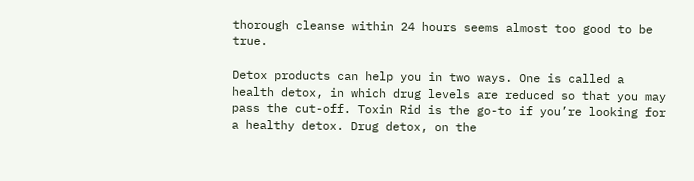thorough cleanse within 24 hours seems almost too good to be true.

Detox products can help you in two ways. One is called a health detox, in which drug levels are reduced so that you may pass the cut-off. Toxin Rid is the go-to if you’re looking for a healthy detox. Drug detox, on the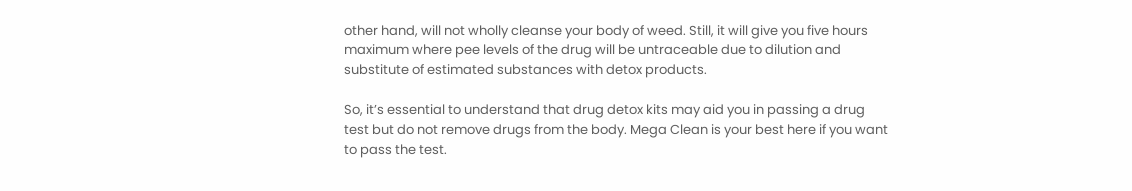other hand, will not wholly cleanse your body of weed. Still, it will give you five hours maximum where pee levels of the drug will be untraceable due to dilution and substitute of estimated substances with detox products.

So, it’s essential to understand that drug detox kits may aid you in passing a drug test but do not remove drugs from the body. Mega Clean is your best here if you want to pass the test.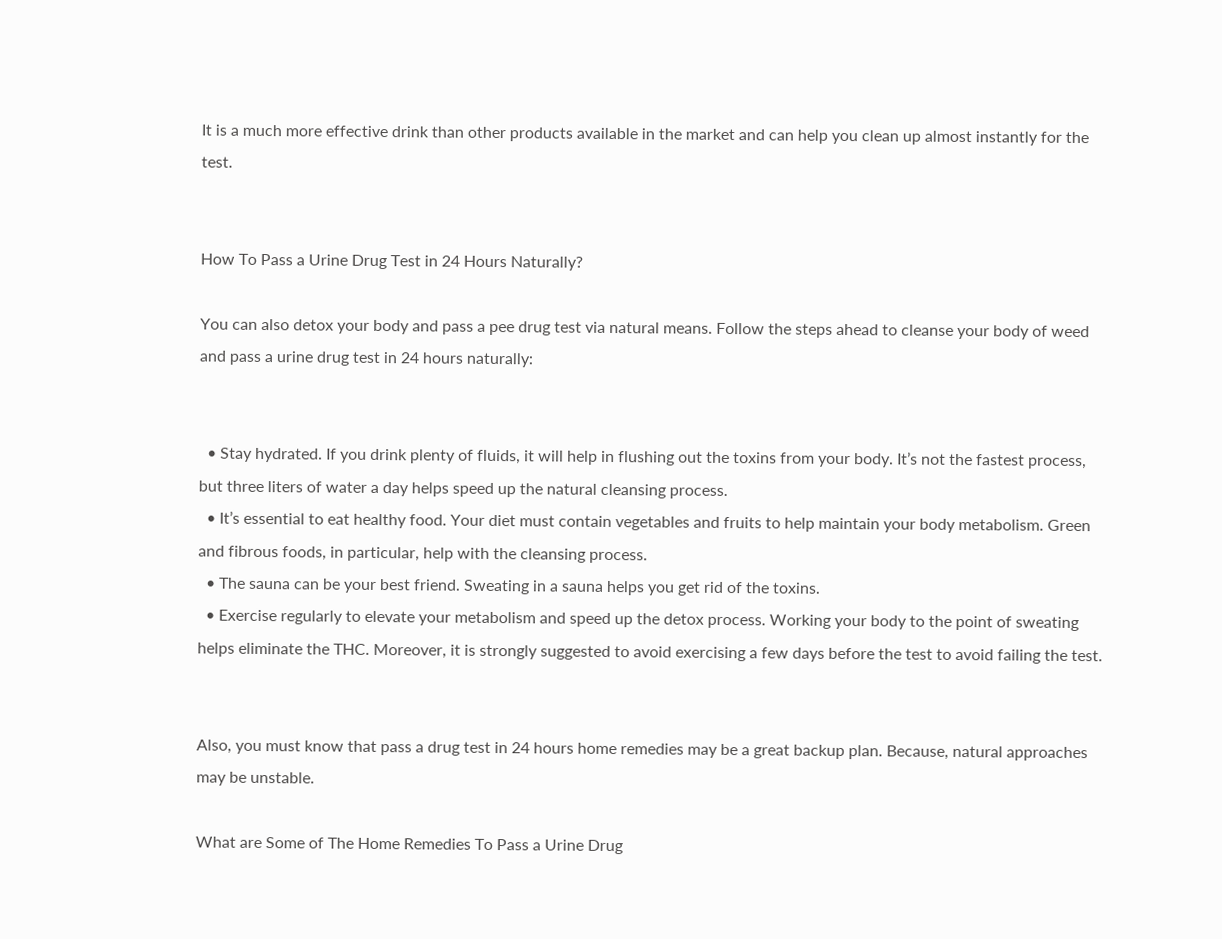It is a much more effective drink than other products available in the market and can help you clean up almost instantly for the test.


How To Pass a Urine Drug Test in 24 Hours Naturally?

You can also detox your body and pass a pee drug test via natural means. Follow the steps ahead to cleanse your body of weed and pass a urine drug test in 24 hours naturally:


  • Stay hydrated. If you drink plenty of fluids, it will help in flushing out the toxins from your body. It’s not the fastest process, but three liters of water a day helps speed up the natural cleansing process.
  • It’s essential to eat healthy food. Your diet must contain vegetables and fruits to help maintain your body metabolism. Green and fibrous foods, in particular, help with the cleansing process.
  • The sauna can be your best friend. Sweating in a sauna helps you get rid of the toxins.
  • Exercise regularly to elevate your metabolism and speed up the detox process. Working your body to the point of sweating helps eliminate the THC. Moreover, it is strongly suggested to avoid exercising a few days before the test to avoid failing the test.


Also, you must know that pass a drug test in 24 hours home remedies may be a great backup plan. Because, natural approaches may be unstable.

What are Some of The Home Remedies To Pass a Urine Drug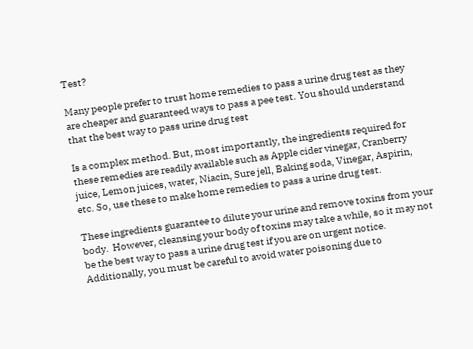Test?

Many people prefer to trust home remedies to pass a urine drug test as they are cheaper and guaranteed ways to pass a pee test. You should understand that the best way to pass urine drug test

Is a complex method. But, most importantly, the ingredients required for these remedies are readily available such as Apple cider vinegar, Cranberry juice, Lemon juices, water, Niacin, Sure jell, Baking soda, Vinegar, Aspirin, etc. So, use these to make home remedies to pass a urine drug test.

These ingredients guarantee to dilute your urine and remove toxins from your body.  However, cleansing your body of toxins may take a while, so it may not be the best way to pass a urine drug test if you are on urgent notice. Additionally, you must be careful to avoid water poisoning due to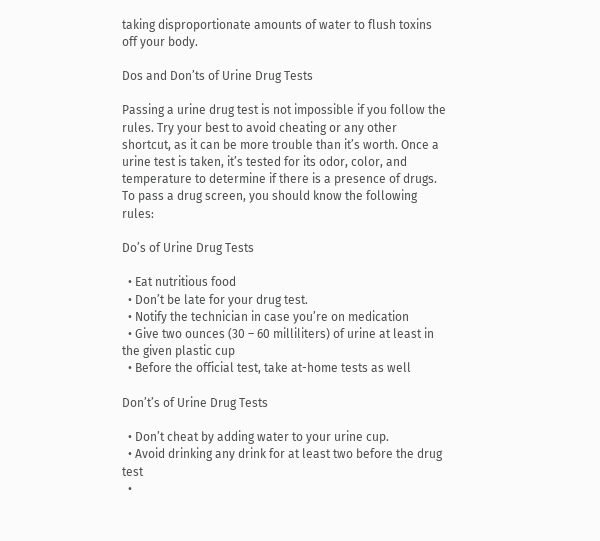taking disproportionate amounts of water to flush toxins off your body.

Dos and Don’ts of Urine Drug Tests

Passing a urine drug test is not impossible if you follow the rules. Try your best to avoid cheating or any other shortcut, as it can be more trouble than it’s worth. Once a urine test is taken, it’s tested for its odor, color, and temperature to determine if there is a presence of drugs. To pass a drug screen, you should know the following rules:

Do’s of Urine Drug Tests

  • Eat nutritious food
  • Don’t be late for your drug test.
  • Notify the technician in case you’re on medication
  • Give two ounces (30 – 60 milliliters) of urine at least in the given plastic cup
  • Before the official test, take at-home tests as well

Don’t’s of Urine Drug Tests

  • Don’t cheat by adding water to your urine cup.
  • Avoid drinking any drink for at least two before the drug test
  •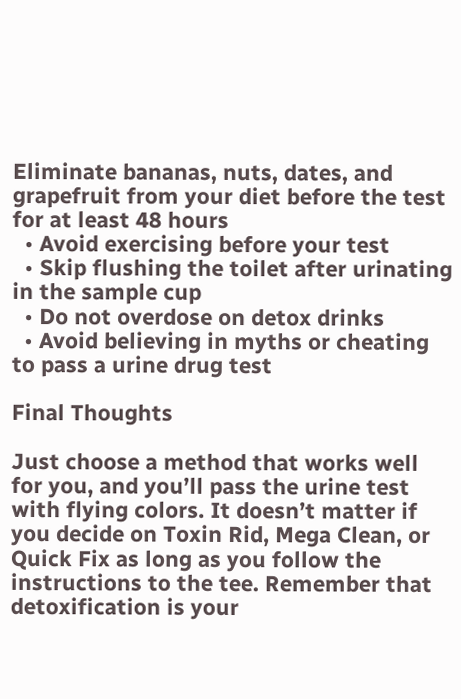Eliminate bananas, nuts, dates, and grapefruit from your diet before the test for at least 48 hours
  • Avoid exercising before your test
  • Skip flushing the toilet after urinating in the sample cup
  • Do not overdose on detox drinks
  • Avoid believing in myths or cheating to pass a urine drug test

Final Thoughts

Just choose a method that works well for you, and you’ll pass the urine test with flying colors. It doesn’t matter if you decide on Toxin Rid, Mega Clean, or Quick Fix as long as you follow the instructions to the tee. Remember that detoxification is your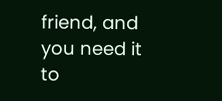friend, and you need it to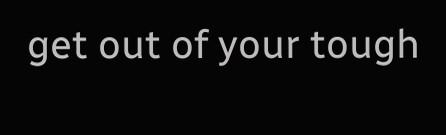get out of your tough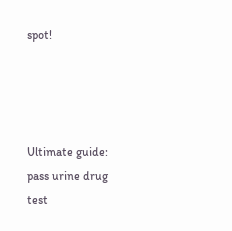spot!




Ultimate guide: pass urine drug test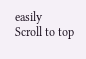easily
Scroll to top